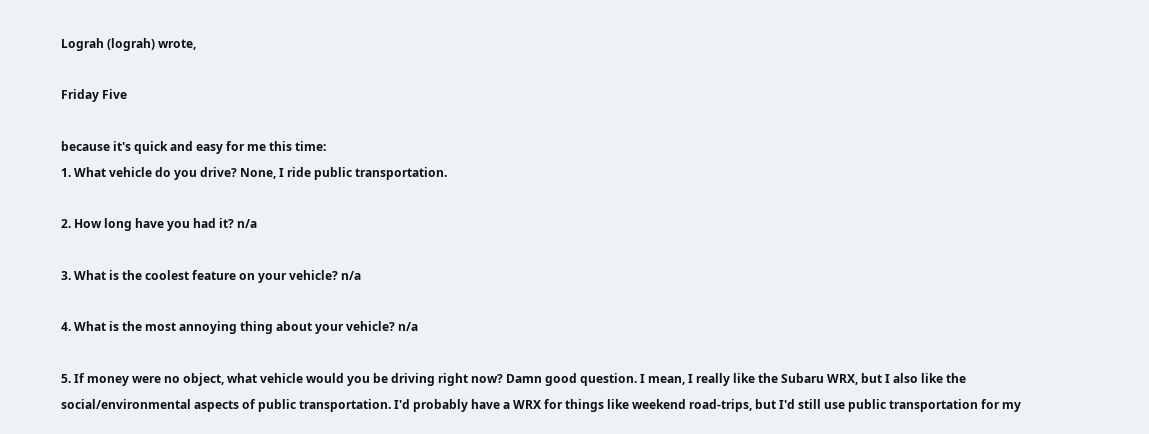Lograh (lograh) wrote,

Friday Five

because it's quick and easy for me this time:
1. What vehicle do you drive? None, I ride public transportation.

2. How long have you had it? n/a

3. What is the coolest feature on your vehicle? n/a

4. What is the most annoying thing about your vehicle? n/a

5. If money were no object, what vehicle would you be driving right now? Damn good question. I mean, I really like the Subaru WRX, but I also like the social/environmental aspects of public transportation. I'd probably have a WRX for things like weekend road-trips, but I'd still use public transportation for my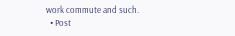work commute and such.
  • Post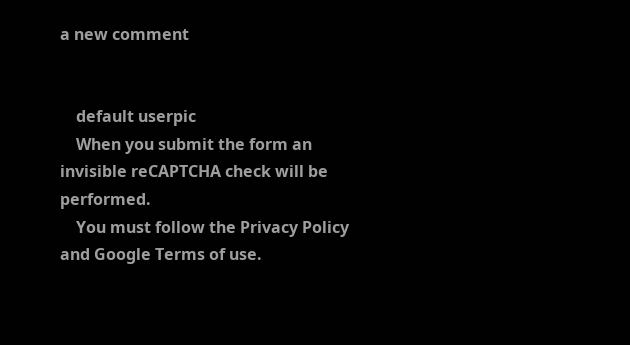a new comment


    default userpic
    When you submit the form an invisible reCAPTCHA check will be performed.
    You must follow the Privacy Policy and Google Terms of use.